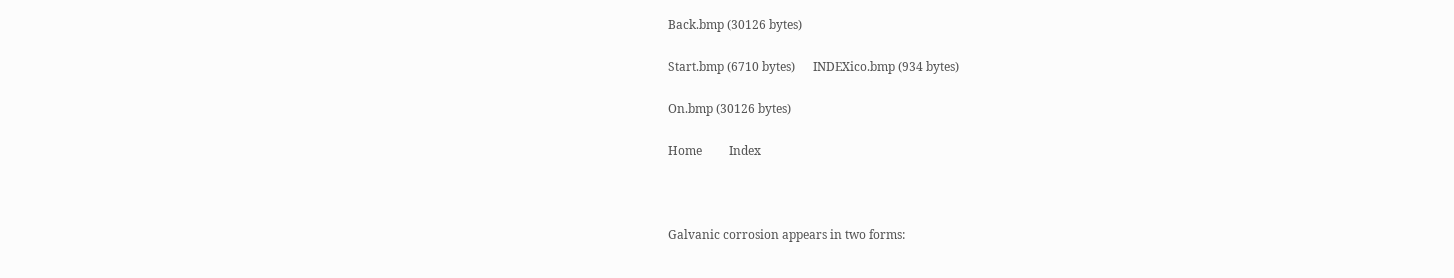Back.bmp (30126 bytes)

Start.bmp (6710 bytes)      INDEXico.bmp (934 bytes)

On.bmp (30126 bytes)

Home         Index



Galvanic corrosion appears in two forms: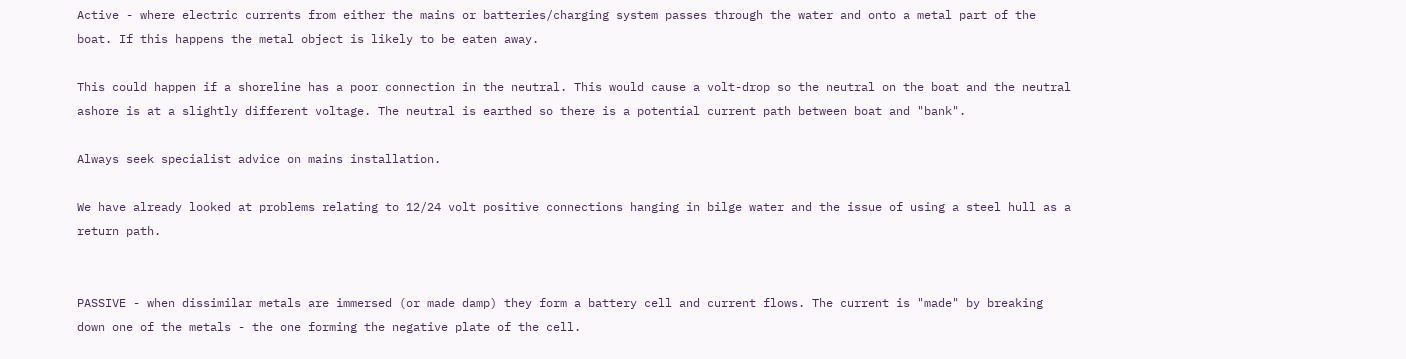Active - where electric currents from either the mains or batteries/charging system passes through the water and onto a metal part of the boat. If this happens the metal object is likely to be eaten away.

This could happen if a shoreline has a poor connection in the neutral. This would cause a volt-drop so the neutral on the boat and the neutral ashore is at a slightly different voltage. The neutral is earthed so there is a potential current path between boat and "bank".

Always seek specialist advice on mains installation.

We have already looked at problems relating to 12/24 volt positive connections hanging in bilge water and the issue of using a steel hull as a return path.


PASSIVE - when dissimilar metals are immersed (or made damp) they form a battery cell and current flows. The current is "made" by breaking down one of the metals - the one forming the negative plate of the cell.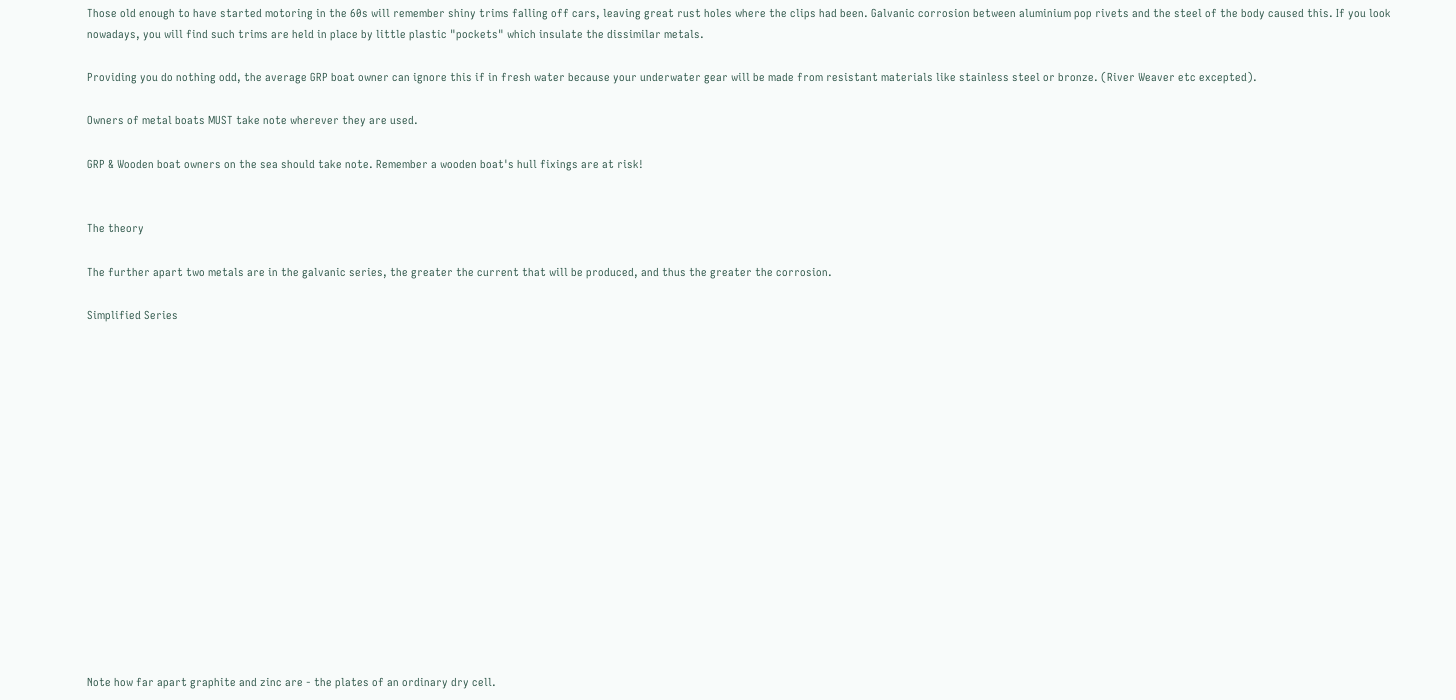Those old enough to have started motoring in the 60s will remember shiny trims falling off cars, leaving great rust holes where the clips had been. Galvanic corrosion between aluminium pop rivets and the steel of the body caused this. If you look nowadays, you will find such trims are held in place by little plastic "pockets" which insulate the dissimilar metals.

Providing you do nothing odd, the average GRP boat owner can ignore this if in fresh water because your underwater gear will be made from resistant materials like stainless steel or bronze. (River Weaver etc excepted).

Owners of metal boats MUST take note wherever they are used.

GRP & Wooden boat owners on the sea should take note. Remember a wooden boat's hull fixings are at risk!


The theory

The further apart two metals are in the galvanic series, the greater the current that will be produced, and thus the greater the corrosion.

Simplified Series
















Note how far apart graphite and zinc are - the plates of an ordinary dry cell.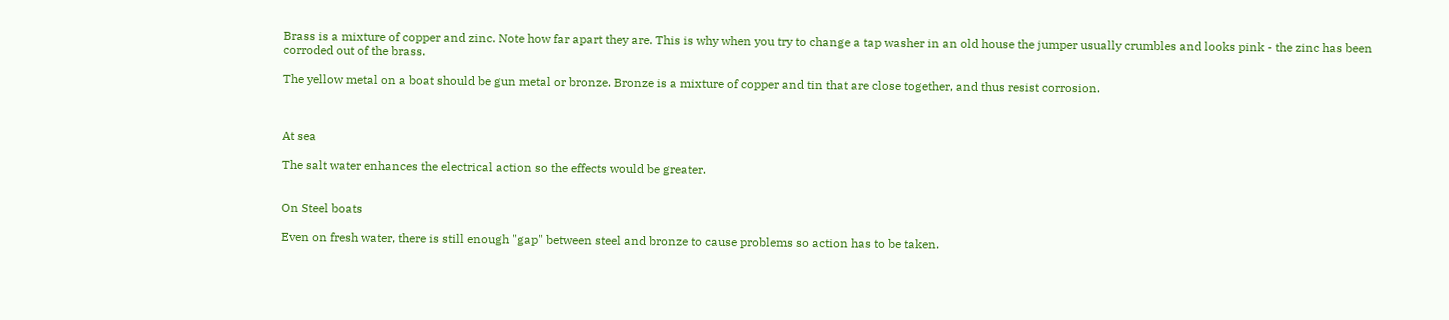Brass is a mixture of copper and zinc. Note how far apart they are. This is why when you try to change a tap washer in an old house the jumper usually crumbles and looks pink - the zinc has been corroded out of the brass.

The yellow metal on a boat should be gun metal or bronze. Bronze is a mixture of copper and tin that are close together, and thus resist corrosion.



At sea

The salt water enhances the electrical action so the effects would be greater.


On Steel boats

Even on fresh water, there is still enough "gap" between steel and bronze to cause problems so action has to be taken.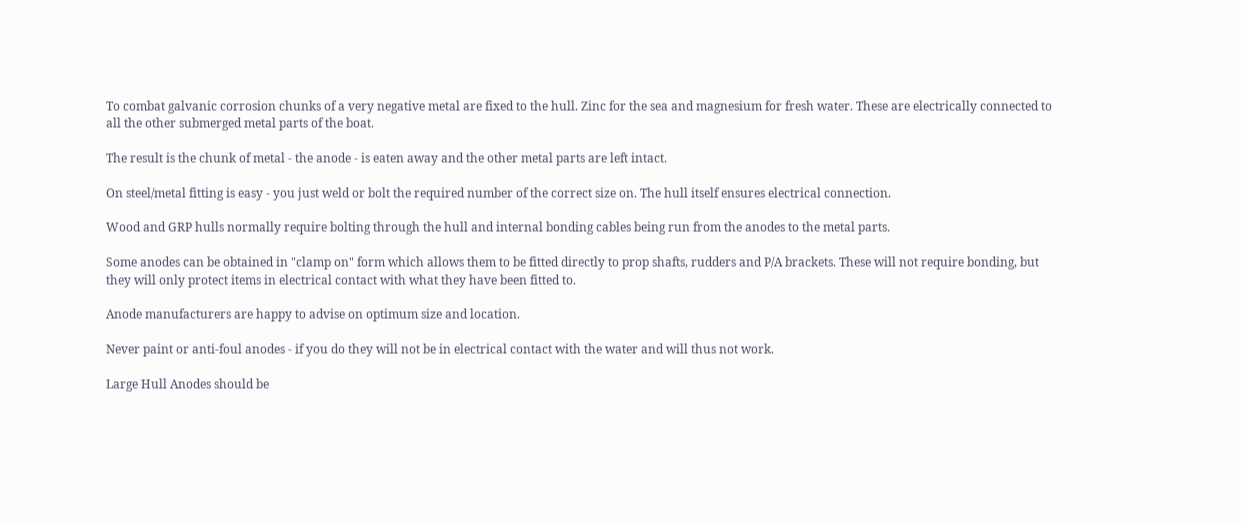To combat galvanic corrosion chunks of a very negative metal are fixed to the hull. Zinc for the sea and magnesium for fresh water. These are electrically connected to all the other submerged metal parts of the boat.

The result is the chunk of metal - the anode - is eaten away and the other metal parts are left intact.

On steel/metal fitting is easy - you just weld or bolt the required number of the correct size on. The hull itself ensures electrical connection.

Wood and GRP hulls normally require bolting through the hull and internal bonding cables being run from the anodes to the metal parts.

Some anodes can be obtained in "clamp on" form which allows them to be fitted directly to prop shafts, rudders and P/A brackets. These will not require bonding, but they will only protect items in electrical contact with what they have been fitted to.

Anode manufacturers are happy to advise on optimum size and location.

Never paint or anti-foul anodes - if you do they will not be in electrical contact with the water and will thus not work.

Large Hull Anodes should be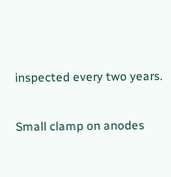inspected every two years.

Small clamp on anodes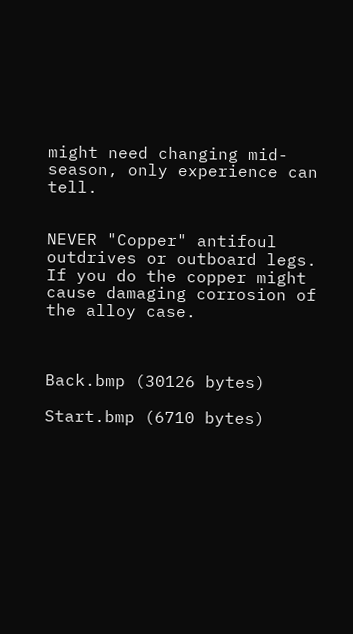might need changing mid-season, only experience can tell.


NEVER "Copper" antifoul outdrives or outboard legs. If you do the copper might cause damaging corrosion of the alloy case.



Back.bmp (30126 bytes)

Start.bmp (6710 bytes)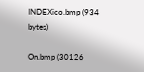INDEXico.bmp (934 bytes)

On.bmp (30126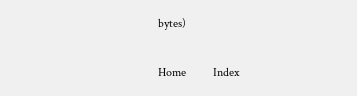bytes)

Home         Index